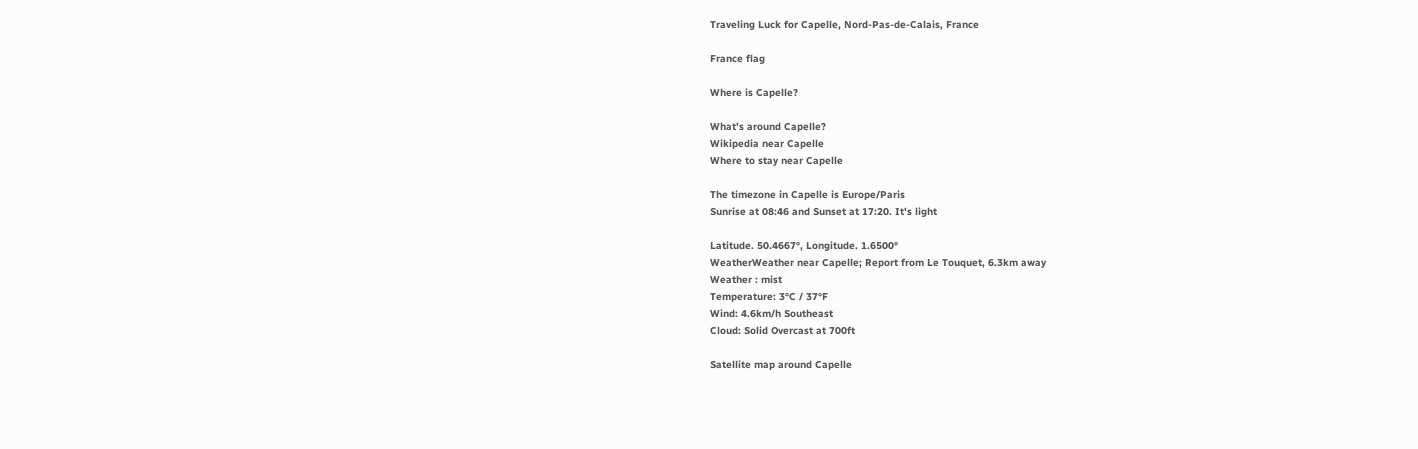Traveling Luck for Capelle, Nord-Pas-de-Calais, France

France flag

Where is Capelle?

What's around Capelle?
Wikipedia near Capelle
Where to stay near Capelle

The timezone in Capelle is Europe/Paris
Sunrise at 08:46 and Sunset at 17:20. It's light

Latitude. 50.4667°, Longitude. 1.6500°
WeatherWeather near Capelle; Report from Le Touquet, 6.3km away
Weather : mist
Temperature: 3°C / 37°F
Wind: 4.6km/h Southeast
Cloud: Solid Overcast at 700ft

Satellite map around Capelle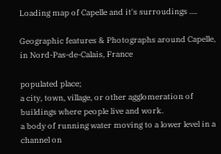Loading map of Capelle and it's surroudings ....

Geographic features & Photographs around Capelle, in Nord-Pas-de-Calais, France

populated place;
a city, town, village, or other agglomeration of buildings where people live and work.
a body of running water moving to a lower level in a channel on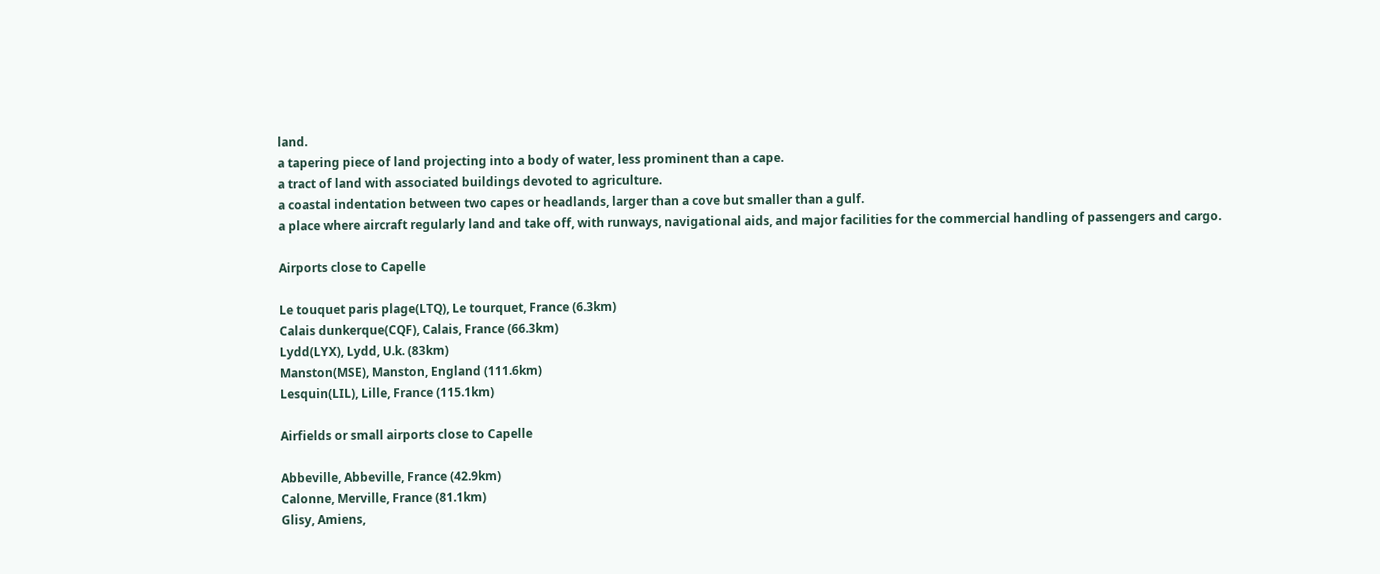land.
a tapering piece of land projecting into a body of water, less prominent than a cape.
a tract of land with associated buildings devoted to agriculture.
a coastal indentation between two capes or headlands, larger than a cove but smaller than a gulf.
a place where aircraft regularly land and take off, with runways, navigational aids, and major facilities for the commercial handling of passengers and cargo.

Airports close to Capelle

Le touquet paris plage(LTQ), Le tourquet, France (6.3km)
Calais dunkerque(CQF), Calais, France (66.3km)
Lydd(LYX), Lydd, U.k. (83km)
Manston(MSE), Manston, England (111.6km)
Lesquin(LIL), Lille, France (115.1km)

Airfields or small airports close to Capelle

Abbeville, Abbeville, France (42.9km)
Calonne, Merville, France (81.1km)
Glisy, Amiens,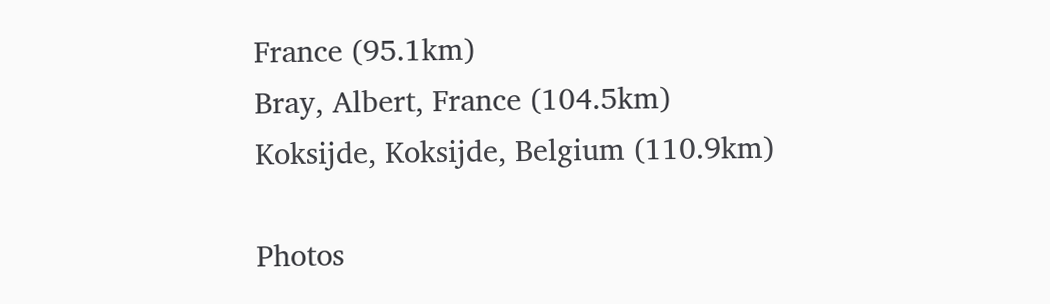France (95.1km)
Bray, Albert, France (104.5km)
Koksijde, Koksijde, Belgium (110.9km)

Photos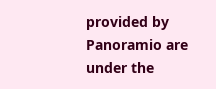provided by Panoramio are under the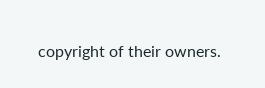copyright of their owners.